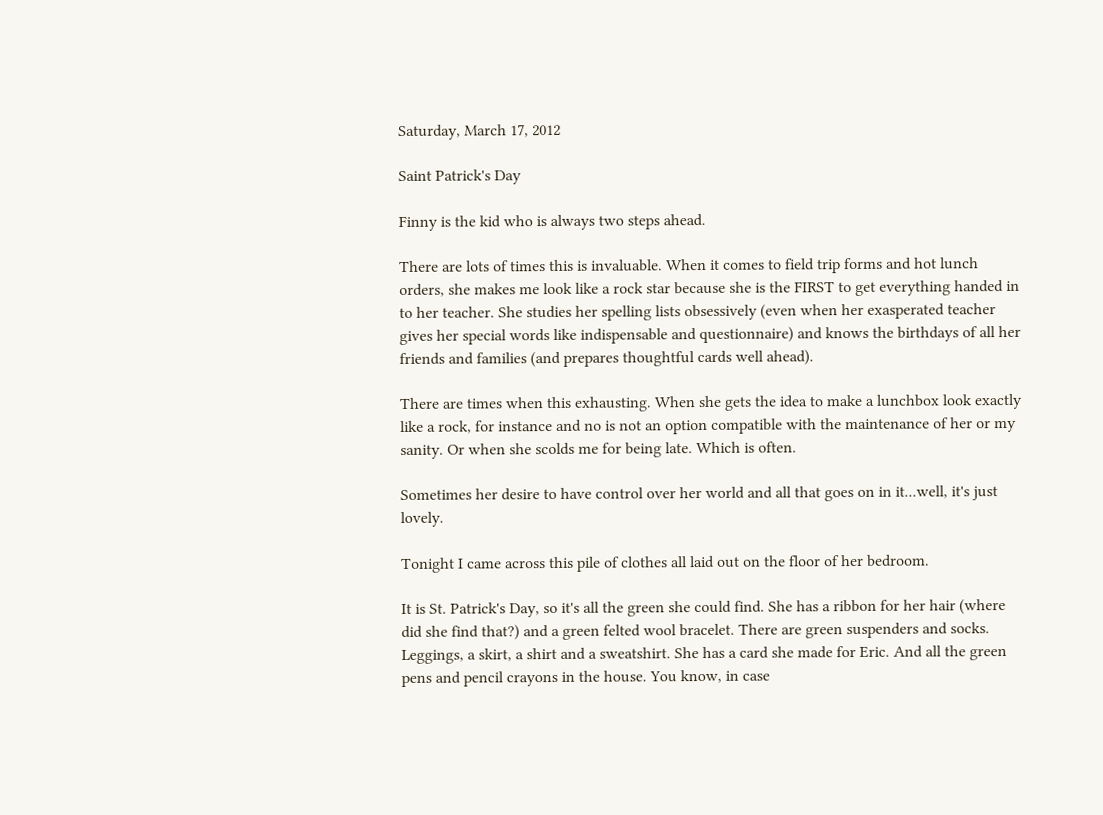Saturday, March 17, 2012

Saint Patrick's Day

Finny is the kid who is always two steps ahead.

There are lots of times this is invaluable. When it comes to field trip forms and hot lunch orders, she makes me look like a rock star because she is the FIRST to get everything handed in to her teacher. She studies her spelling lists obsessively (even when her exasperated teacher gives her special words like indispensable and questionnaire) and knows the birthdays of all her friends and families (and prepares thoughtful cards well ahead).

There are times when this exhausting. When she gets the idea to make a lunchbox look exactly like a rock, for instance and no is not an option compatible with the maintenance of her or my sanity. Or when she scolds me for being late. Which is often.

Sometimes her desire to have control over her world and all that goes on in it...well, it's just lovely.

Tonight I came across this pile of clothes all laid out on the floor of her bedroom.

It is St. Patrick's Day, so it's all the green she could find. She has a ribbon for her hair (where did she find that?) and a green felted wool bracelet. There are green suspenders and socks. Leggings, a skirt, a shirt and a sweatshirt. She has a card she made for Eric. And all the green pens and pencil crayons in the house. You know, in case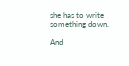she has to write something down.

And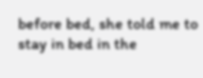before bed, she told me to stay in bed in the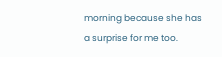morning because she has a surprise for me too.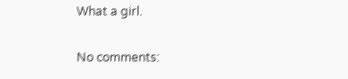What a girl.

No comments: